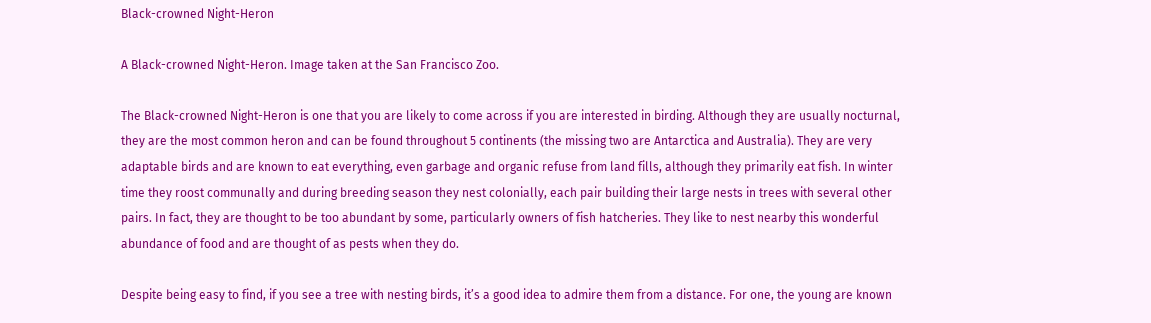Black-crowned Night-Heron

A Black-crowned Night-Heron. Image taken at the San Francisco Zoo.

The Black-crowned Night-Heron is one that you are likely to come across if you are interested in birding. Although they are usually nocturnal, they are the most common heron and can be found throughout 5 continents (the missing two are Antarctica and Australia). They are very adaptable birds and are known to eat everything, even garbage and organic refuse from land fills, although they primarily eat fish. In winter time they roost communally and during breeding season they nest colonially, each pair building their large nests in trees with several other pairs. In fact, they are thought to be too abundant by some, particularly owners of fish hatcheries. They like to nest nearby this wonderful abundance of food and are thought of as pests when they do.

Despite being easy to find, if you see a tree with nesting birds, it’s a good idea to admire them from a distance. For one, the young are known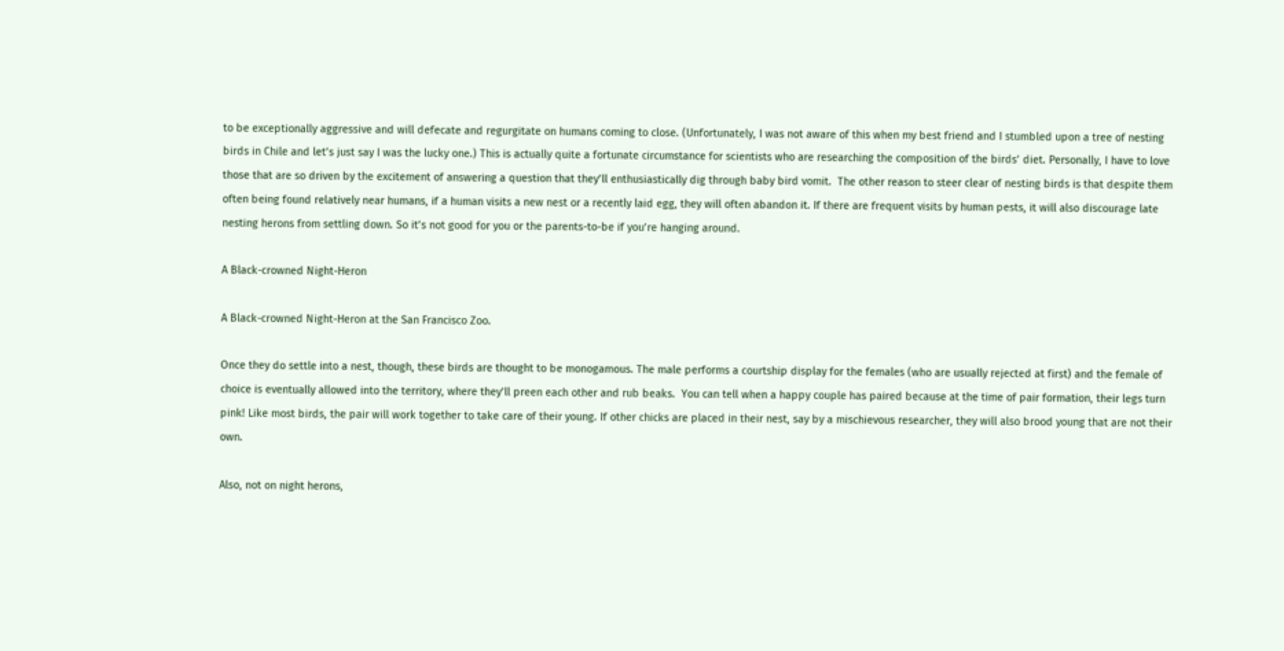to be exceptionally aggressive and will defecate and regurgitate on humans coming to close. (Unfortunately, I was not aware of this when my best friend and I stumbled upon a tree of nesting birds in Chile and let’s just say I was the lucky one.) This is actually quite a fortunate circumstance for scientists who are researching the composition of the birds’ diet. Personally, I have to love those that are so driven by the excitement of answering a question that they’ll enthusiastically dig through baby bird vomit.  The other reason to steer clear of nesting birds is that despite them often being found relatively near humans, if a human visits a new nest or a recently laid egg, they will often abandon it. If there are frequent visits by human pests, it will also discourage late nesting herons from settling down. So it’s not good for you or the parents-to-be if you’re hanging around.

A Black-crowned Night-Heron

A Black-crowned Night-Heron at the San Francisco Zoo.

Once they do settle into a nest, though, these birds are thought to be monogamous. The male performs a courtship display for the females (who are usually rejected at first) and the female of choice is eventually allowed into the territory, where they’ll preen each other and rub beaks.  You can tell when a happy couple has paired because at the time of pair formation, their legs turn pink! Like most birds, the pair will work together to take care of their young. If other chicks are placed in their nest, say by a mischievous researcher, they will also brood young that are not their own.

Also, not on night herons,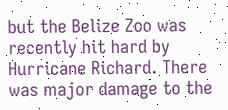but the Belize Zoo was recently hit hard by Hurricane Richard. There was major damage to the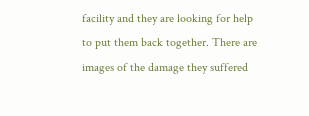facility and they are looking for help to put them back together. There are images of the damage they suffered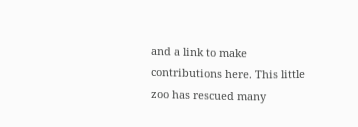and a link to make contributions here. This little zoo has rescued many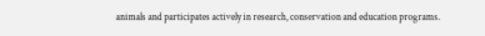animals and participates actively in research, conservation and education programs.